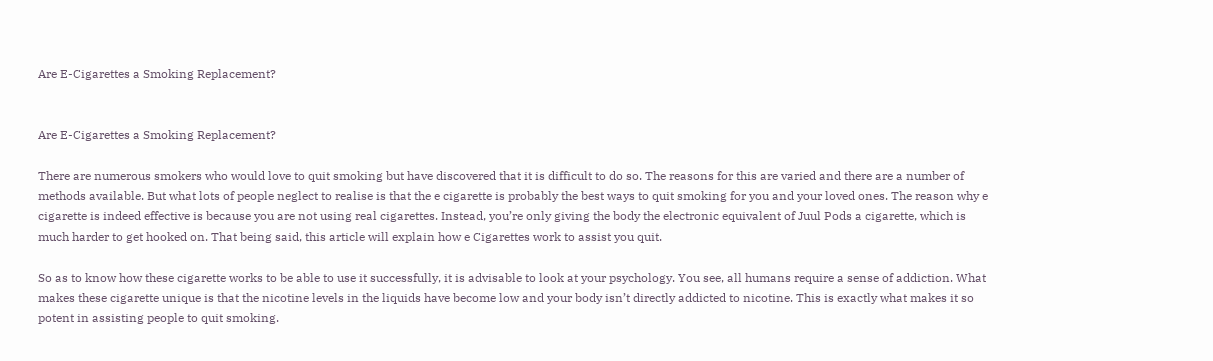Are E-Cigarettes a Smoking Replacement?


Are E-Cigarettes a Smoking Replacement?

There are numerous smokers who would love to quit smoking but have discovered that it is difficult to do so. The reasons for this are varied and there are a number of methods available. But what lots of people neglect to realise is that the e cigarette is probably the best ways to quit smoking for you and your loved ones. The reason why e cigarette is indeed effective is because you are not using real cigarettes. Instead, you’re only giving the body the electronic equivalent of Juul Pods a cigarette, which is much harder to get hooked on. That being said, this article will explain how e Cigarettes work to assist you quit.

So as to know how these cigarette works to be able to use it successfully, it is advisable to look at your psychology. You see, all humans require a sense of addiction. What makes these cigarette unique is that the nicotine levels in the liquids have become low and your body isn’t directly addicted to nicotine. This is exactly what makes it so potent in assisting people to quit smoking.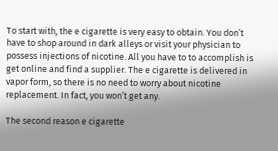To start with, the e cigarette is very easy to obtain. You don’t have to shop around in dark alleys or visit your physician to possess injections of nicotine. All you have to to accomplish is get online and find a supplier. The e cigarette is delivered in vapor form, so there is no need to worry about nicotine replacement. In fact, you won’t get any.

The second reason e cigarette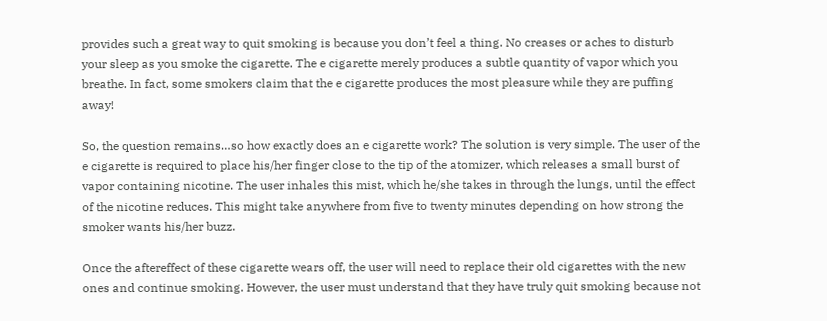provides such a great way to quit smoking is because you don’t feel a thing. No creases or aches to disturb your sleep as you smoke the cigarette. The e cigarette merely produces a subtle quantity of vapor which you breathe. In fact, some smokers claim that the e cigarette produces the most pleasure while they are puffing away!

So, the question remains…so how exactly does an e cigarette work? The solution is very simple. The user of the e cigarette is required to place his/her finger close to the tip of the atomizer, which releases a small burst of vapor containing nicotine. The user inhales this mist, which he/she takes in through the lungs, until the effect of the nicotine reduces. This might take anywhere from five to twenty minutes depending on how strong the smoker wants his/her buzz.

Once the aftereffect of these cigarette wears off, the user will need to replace their old cigarettes with the new ones and continue smoking. However, the user must understand that they have truly quit smoking because not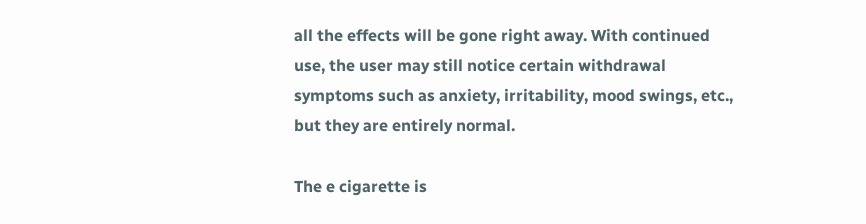all the effects will be gone right away. With continued use, the user may still notice certain withdrawal symptoms such as anxiety, irritability, mood swings, etc., but they are entirely normal.

The e cigarette is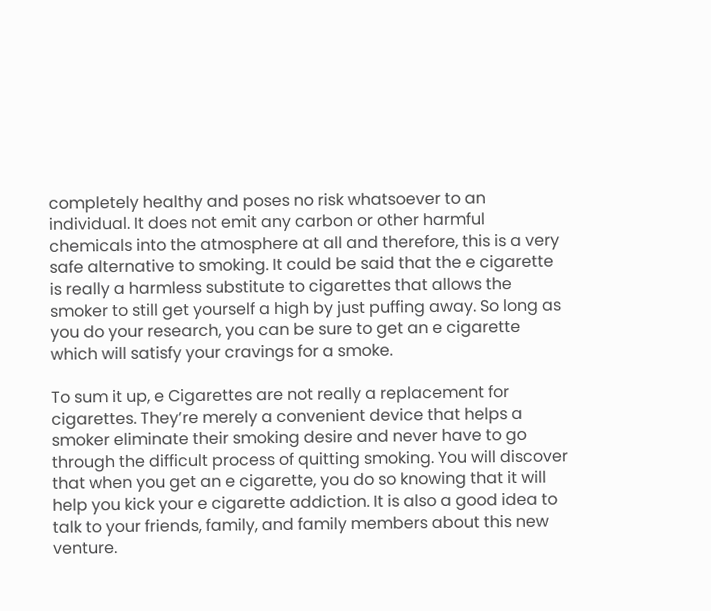completely healthy and poses no risk whatsoever to an individual. It does not emit any carbon or other harmful chemicals into the atmosphere at all and therefore, this is a very safe alternative to smoking. It could be said that the e cigarette is really a harmless substitute to cigarettes that allows the smoker to still get yourself a high by just puffing away. So long as you do your research, you can be sure to get an e cigarette which will satisfy your cravings for a smoke.

To sum it up, e Cigarettes are not really a replacement for cigarettes. They’re merely a convenient device that helps a smoker eliminate their smoking desire and never have to go through the difficult process of quitting smoking. You will discover that when you get an e cigarette, you do so knowing that it will help you kick your e cigarette addiction. It is also a good idea to talk to your friends, family, and family members about this new venture.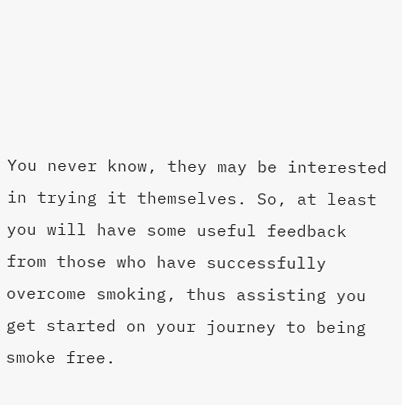You never know, they may be interested in trying it themselves. So, at least you will have some useful feedback from those who have successfully overcome smoking, thus assisting you get started on your journey to being smoke free.